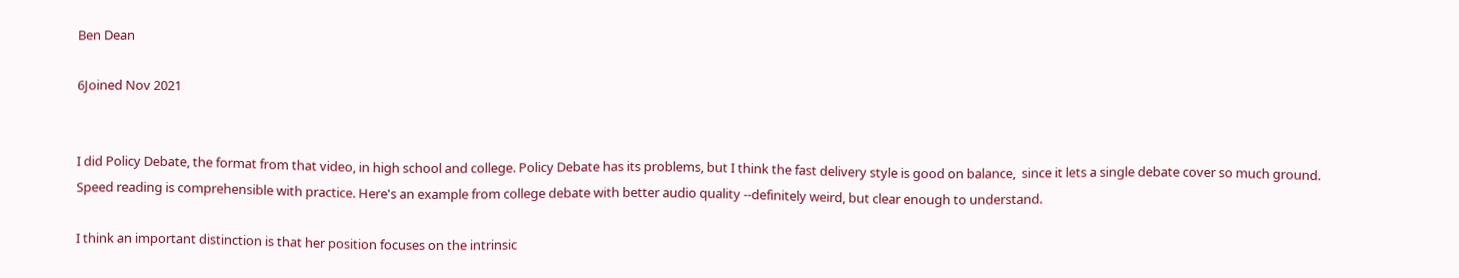Ben Dean

6Joined Nov 2021


I did Policy Debate, the format from that video, in high school and college. Policy Debate has its problems, but I think the fast delivery style is good on balance,  since it lets a single debate cover so much ground. Speed reading is comprehensible with practice. Here's an example from college debate with better audio quality --definitely weird, but clear enough to understand.

I think an important distinction is that her position focuses on the intrinsic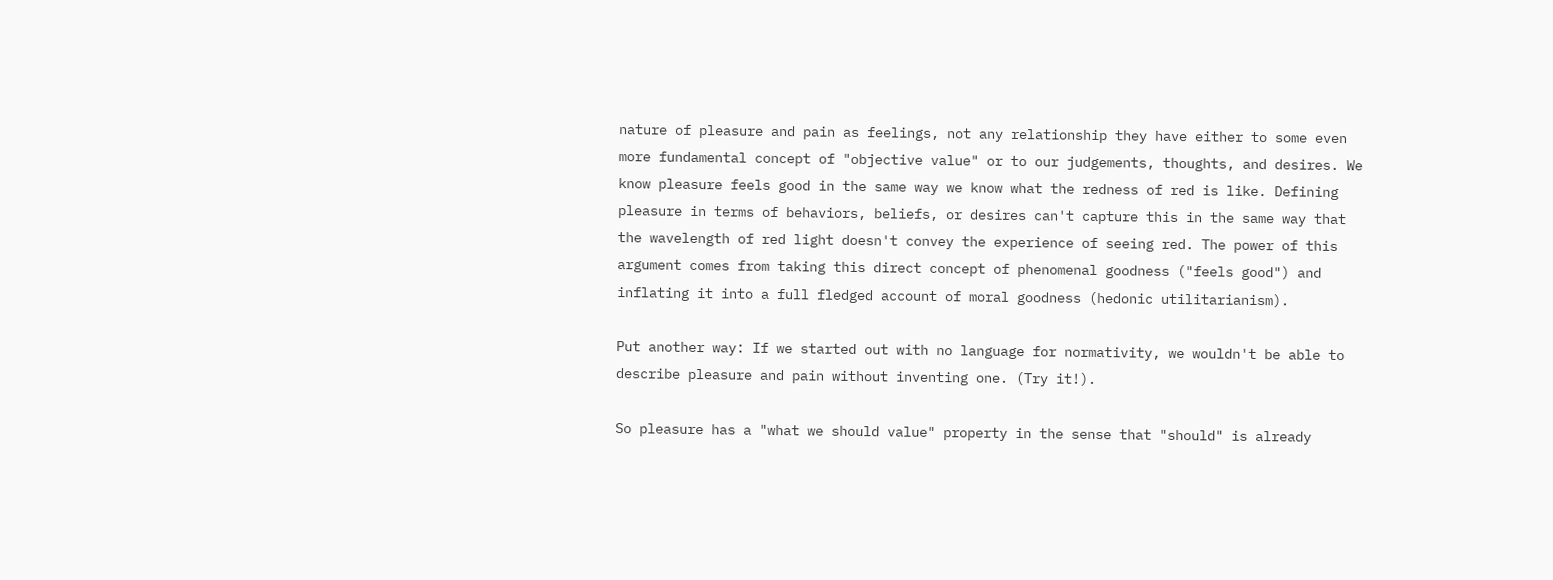nature of pleasure and pain as feelings, not any relationship they have either to some even more fundamental concept of "objective value" or to our judgements, thoughts, and desires. We know pleasure feels good in the same way we know what the redness of red is like. Defining pleasure in terms of behaviors, beliefs, or desires can't capture this in the same way that the wavelength of red light doesn't convey the experience of seeing red. The power of this argument comes from taking this direct concept of phenomenal goodness ("feels good") and inflating it into a full fledged account of moral goodness (hedonic utilitarianism).

Put another way: If we started out with no language for normativity, we wouldn't be able to describe pleasure and pain without inventing one. (Try it!).

So pleasure has a "what we should value" property in the sense that "should" is already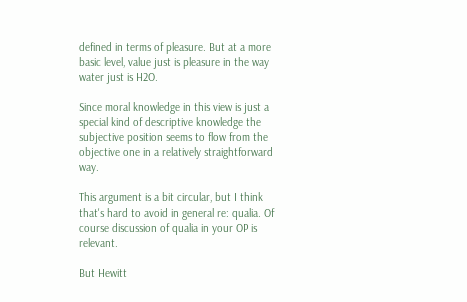defined in terms of pleasure. But at a more basic level, value just is pleasure in the way water just is H2O.

Since moral knowledge in this view is just a special kind of descriptive knowledge the subjective position seems to flow from the objective one in a relatively straightforward way.

This argument is a bit circular, but I think that's hard to avoid in general re: qualia. Of course discussion of qualia in your OP is relevant.

But Hewitt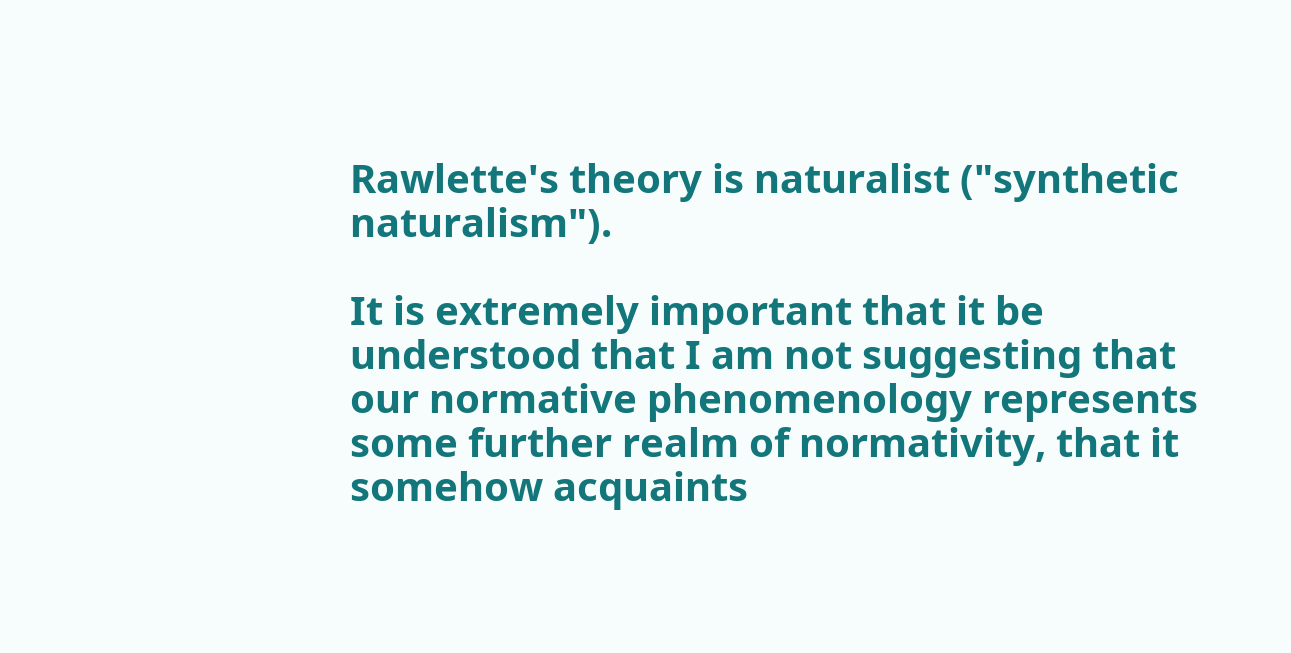Rawlette's theory is naturalist ("synthetic naturalism").

It is extremely important that it be understood that I am not suggesting that our normative phenomenology represents some further realm of normativity, that it somehow acquaints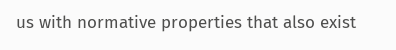us with normative properties that also exist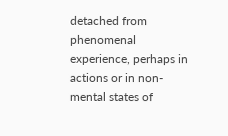detached from phenomenal experience, perhaps in actions or in non-mental states of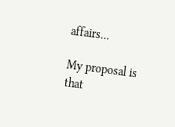affairs...

My proposal is that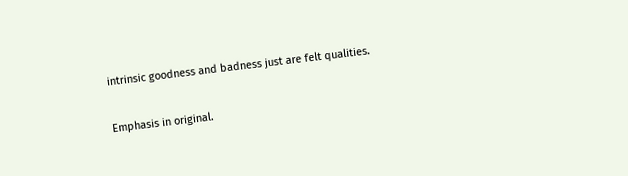intrinsic goodness and badness just are felt qualities.

Emphasis in original.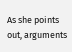As she points out, arguments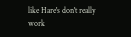like Hare's don't really work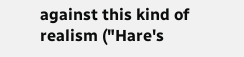against this kind of realism ("Hare's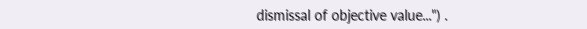dismissal of objective value...") .